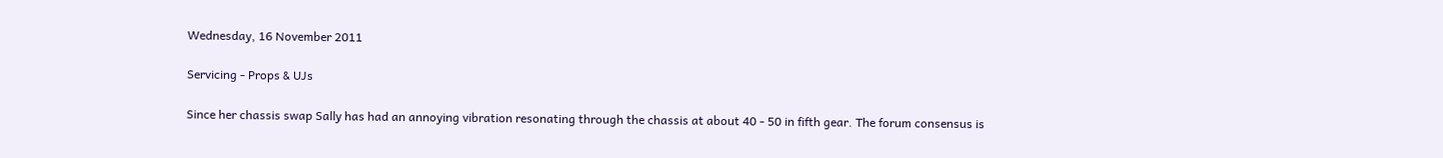Wednesday, 16 November 2011

Servicing - Props & UJs

Since her chassis swap Sally has had an annoying vibration resonating through the chassis at about 40 - 50 in fifth gear. The forum consensus is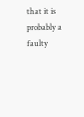that it is probably a faulty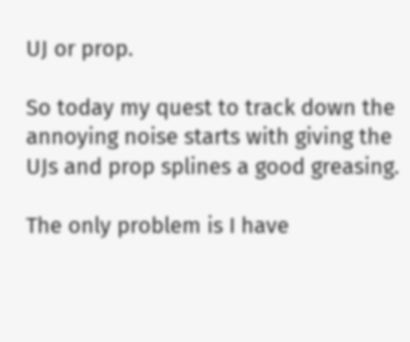UJ or prop.

So today my quest to track down the annoying noise starts with giving the UJs and prop splines a good greasing.

The only problem is I have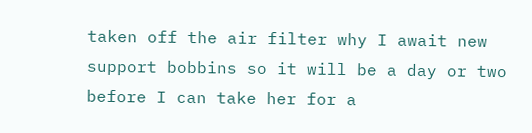taken off the air filter why I await new support bobbins so it will be a day or two before I can take her for a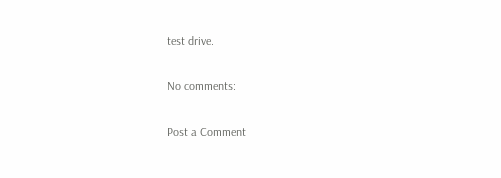test drive.

No comments:

Post a Comment